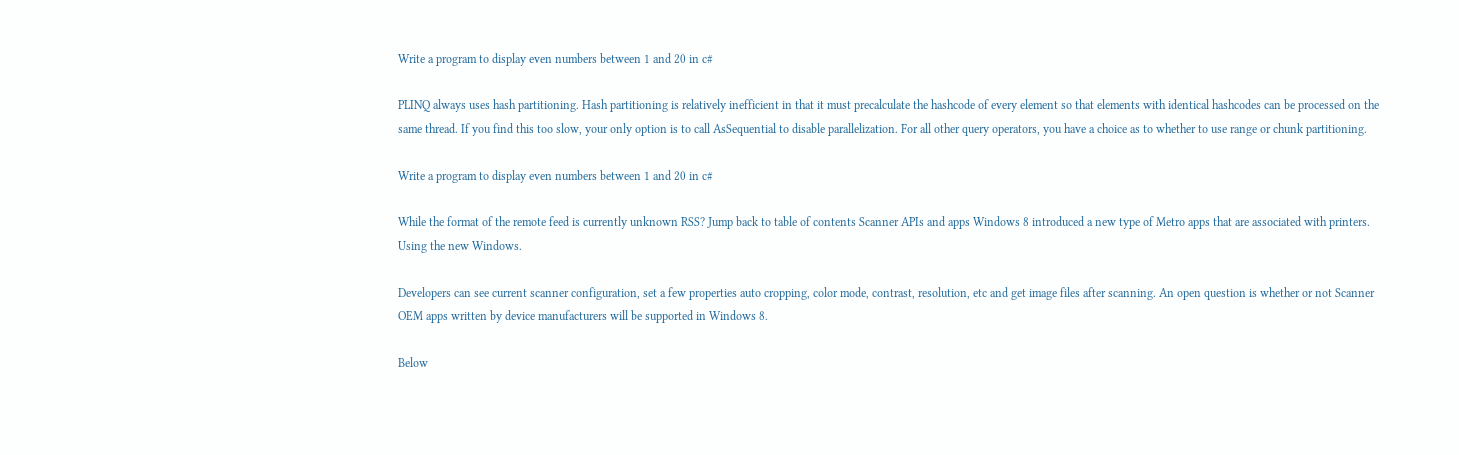Write a program to display even numbers between 1 and 20 in c#

PLINQ always uses hash partitioning. Hash partitioning is relatively inefficient in that it must precalculate the hashcode of every element so that elements with identical hashcodes can be processed on the same thread. If you find this too slow, your only option is to call AsSequential to disable parallelization. For all other query operators, you have a choice as to whether to use range or chunk partitioning.

Write a program to display even numbers between 1 and 20 in c#

While the format of the remote feed is currently unknown RSS? Jump back to table of contents Scanner APIs and apps Windows 8 introduced a new type of Metro apps that are associated with printers. Using the new Windows.

Developers can see current scanner configuration, set a few properties auto cropping, color mode, contrast, resolution, etc and get image files after scanning. An open question is whether or not Scanner OEM apps written by device manufacturers will be supported in Windows 8.

Below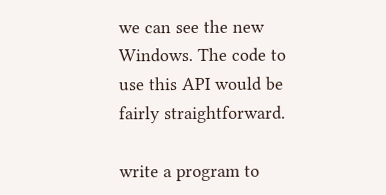we can see the new Windows. The code to use this API would be fairly straightforward.

write a program to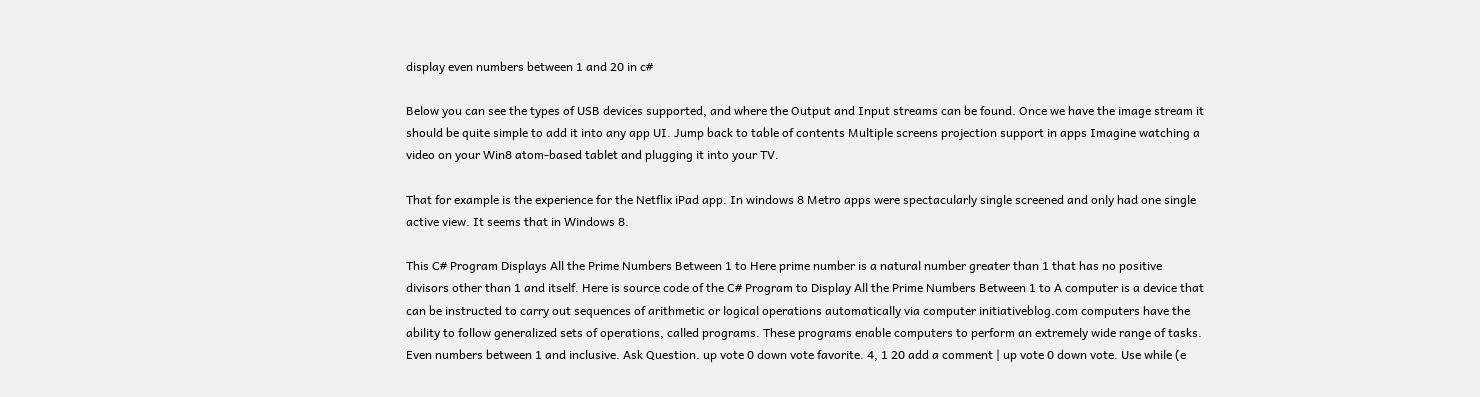display even numbers between 1 and 20 in c#

Below you can see the types of USB devices supported, and where the Output and Input streams can be found. Once we have the image stream it should be quite simple to add it into any app UI. Jump back to table of contents Multiple screens projection support in apps Imagine watching a video on your Win8 atom-based tablet and plugging it into your TV.

That for example is the experience for the Netflix iPad app. In windows 8 Metro apps were spectacularly single screened and only had one single active view. It seems that in Windows 8.

This C# Program Displays All the Prime Numbers Between 1 to Here prime number is a natural number greater than 1 that has no positive divisors other than 1 and itself. Here is source code of the C# Program to Display All the Prime Numbers Between 1 to A computer is a device that can be instructed to carry out sequences of arithmetic or logical operations automatically via computer initiativeblog.com computers have the ability to follow generalized sets of operations, called programs. These programs enable computers to perform an extremely wide range of tasks. Even numbers between 1 and inclusive. Ask Question. up vote 0 down vote favorite. 4, 1 20 add a comment | up vote 0 down vote. Use while (e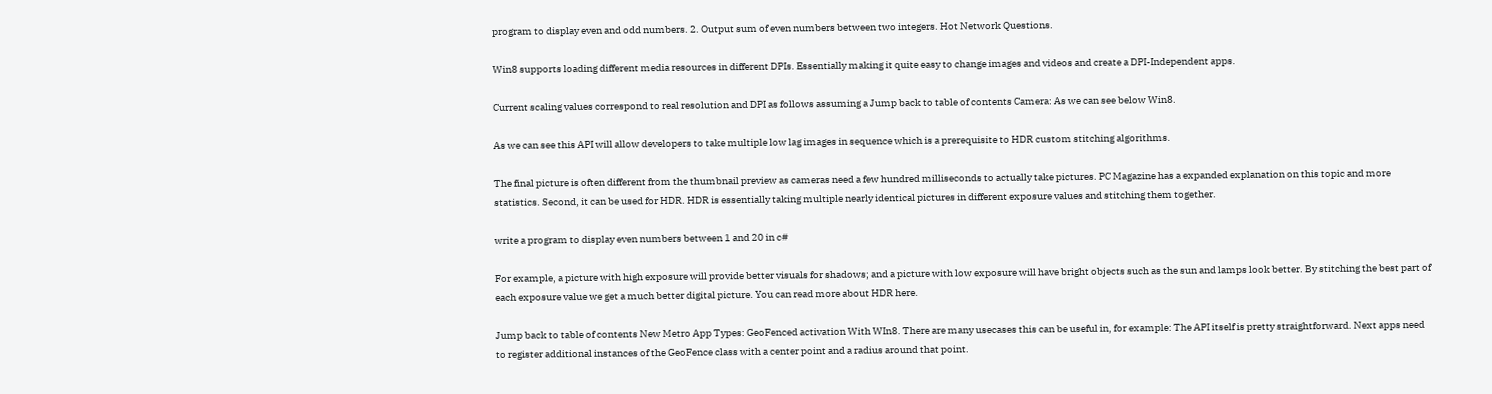program to display even and odd numbers. 2. Output sum of even numbers between two integers. Hot Network Questions.

Win8 supports loading different media resources in different DPIs. Essentially making it quite easy to change images and videos and create a DPI-Independent apps.

Current scaling values correspond to real resolution and DPI as follows assuming a Jump back to table of contents Camera: As we can see below Win8.

As we can see this API will allow developers to take multiple low lag images in sequence which is a prerequisite to HDR custom stitching algorithms.

The final picture is often different from the thumbnail preview as cameras need a few hundred milliseconds to actually take pictures. PC Magazine has a expanded explanation on this topic and more statistics. Second, it can be used for HDR. HDR is essentially taking multiple nearly identical pictures in different exposure values and stitching them together.

write a program to display even numbers between 1 and 20 in c#

For example, a picture with high exposure will provide better visuals for shadows; and a picture with low exposure will have bright objects such as the sun and lamps look better. By stitching the best part of each exposure value we get a much better digital picture. You can read more about HDR here.

Jump back to table of contents New Metro App Types: GeoFenced activation With WIn8. There are many usecases this can be useful in, for example: The API itself is pretty straightforward. Next apps need to register additional instances of the GeoFence class with a center point and a radius around that point.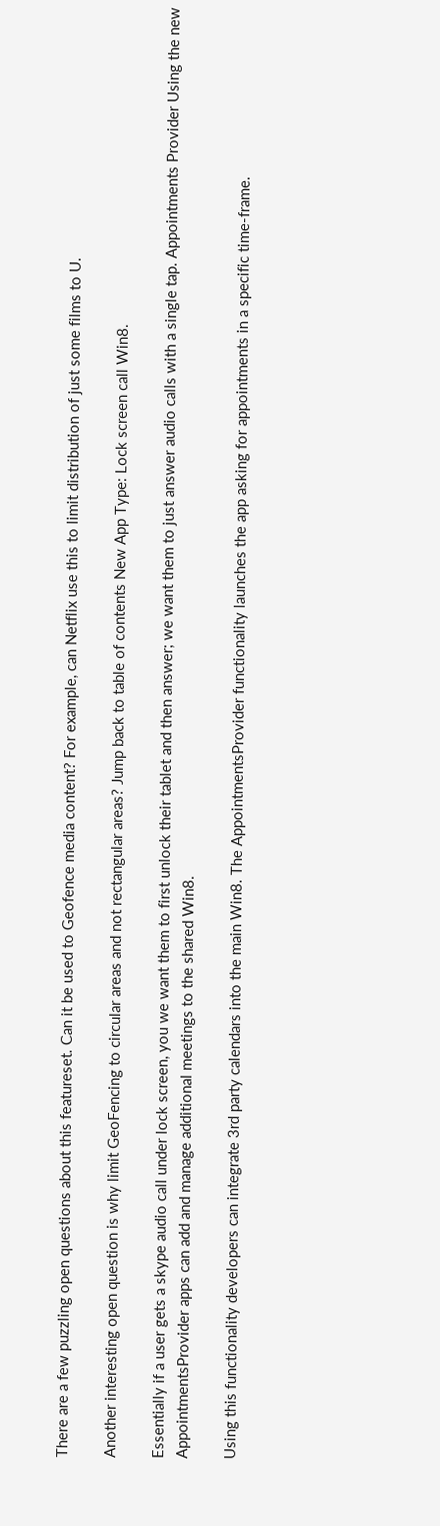There are a few puzzling open questions about this featureset. Can it be used to Geofence media content? For example, can Netflix use this to limit distribution of just some films to U.

Another interesting open question is why limit GeoFencing to circular areas and not rectangular areas? Jump back to table of contents New App Type: Lock screen call Win8.

Essentially if a user gets a skype audio call under lock screen, you we want them to first unlock their tablet and then answer; we want them to just answer audio calls with a single tap. Appointments Provider Using the new AppointmentsProvider apps can add and manage additional meetings to the shared Win8.

Using this functionality developers can integrate 3rd party calendars into the main Win8. The AppointmentsProvider functionality launches the app asking for appointments in a specific time-frame.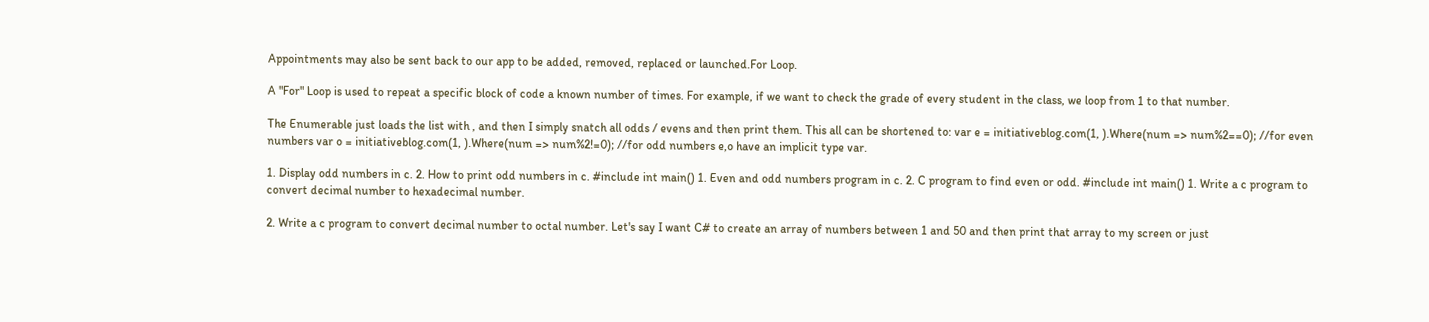Appointments may also be sent back to our app to be added, removed, replaced or launched.For Loop.

A "For" Loop is used to repeat a specific block of code a known number of times. For example, if we want to check the grade of every student in the class, we loop from 1 to that number.

The Enumerable just loads the list with , and then I simply snatch all odds / evens and then print them. This all can be shortened to: var e = initiativeblog.com(1, ).Where(num => num%2==0); //for even numbers var o = initiativeblog.com(1, ).Where(num => num%2!=0); //for odd numbers e,o have an implicit type var.

1. Display odd numbers in c. 2. How to print odd numbers in c. #include int main() 1. Even and odd numbers program in c. 2. C program to find even or odd. #include int main() 1. Write a c program to convert decimal number to hexadecimal number.

2. Write a c program to convert decimal number to octal number. Let's say I want C# to create an array of numbers between 1 and 50 and then print that array to my screen or just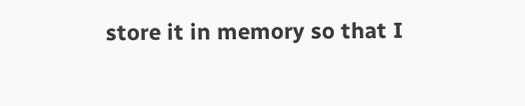store it in memory so that I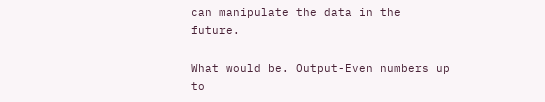can manipulate the data in the future.

What would be. Output-Even numbers up to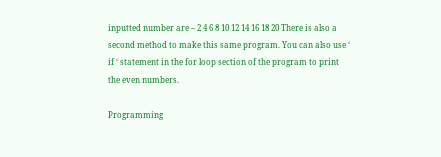inputted number are – 2 4 6 8 10 12 14 16 18 20 There is also a second method to make this same program. You can also use ‘ if ‘ statement in the for loop section of the program to print the even numbers.

Programming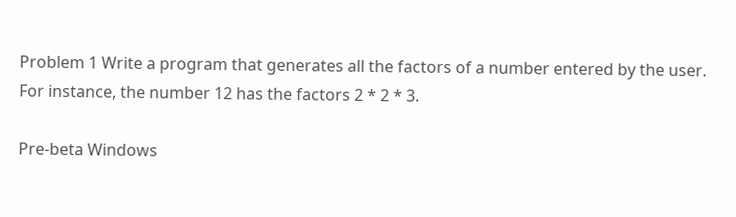Problem 1 Write a program that generates all the factors of a number entered by the user. For instance, the number 12 has the factors 2 * 2 * 3.

Pre-beta Windows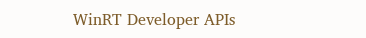WinRT Developer APIs